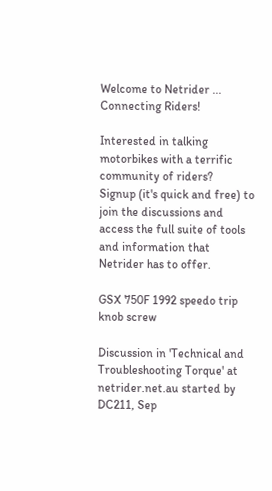Welcome to Netrider ... Connecting Riders!

Interested in talking motorbikes with a terrific community of riders?
Signup (it's quick and free) to join the discussions and access the full suite of tools and information that Netrider has to offer.

GSX 750F 1992 speedo trip knob screw

Discussion in 'Technical and Troubleshooting Torque' at netrider.net.au started by DC211, Sep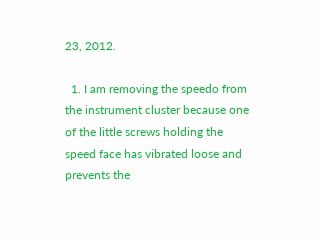23, 2012.

  1. I am removing the speedo from the instrument cluster because one of the little screws holding the speed face has vibrated loose and prevents the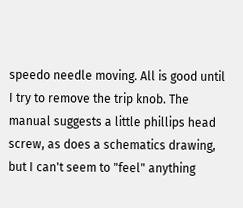speedo needle moving. All is good until I try to remove the trip knob. The manual suggests a little phillips head screw, as does a schematics drawing, but I can't seem to "feel" anything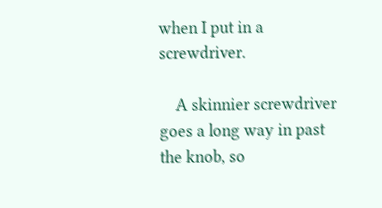when I put in a screwdriver.

    A skinnier screwdriver goes a long way in past the knob, so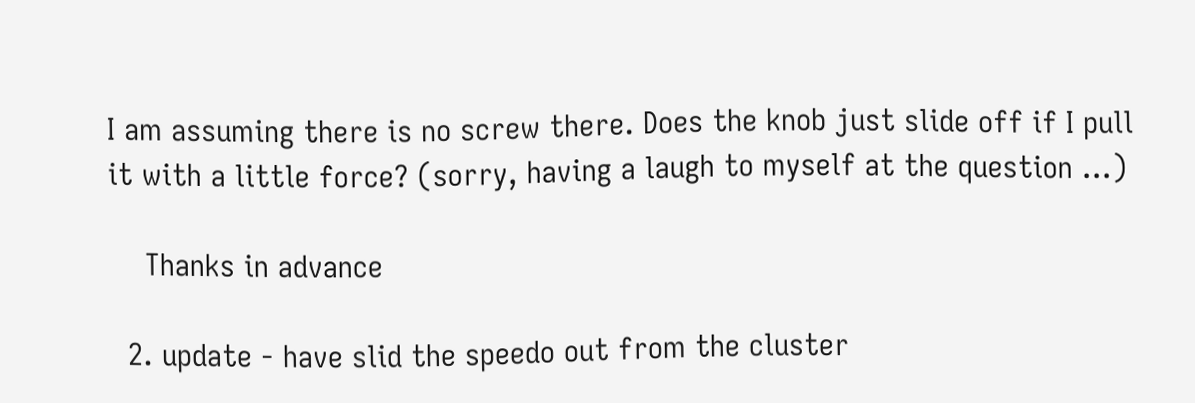I am assuming there is no screw there. Does the knob just slide off if I pull it with a little force? (sorry, having a laugh to myself at the question ...)

    Thanks in advance

  2. update - have slid the speedo out from the cluster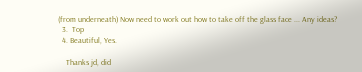(from underneath) Now need to work out how to take off the glass face ... Any ideas?
  3.  Top
  4. Beautiful, Yes.

    Thanks jd, did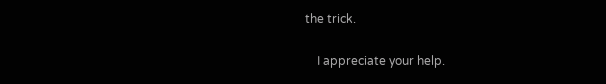the trick.

    I appreciate your help.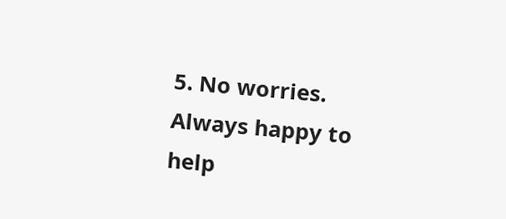5. No worries. Always happy to help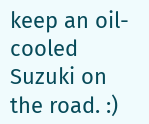keep an oil-cooled Suzuki on the road. :)